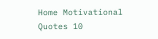Home Motivational Quotes 10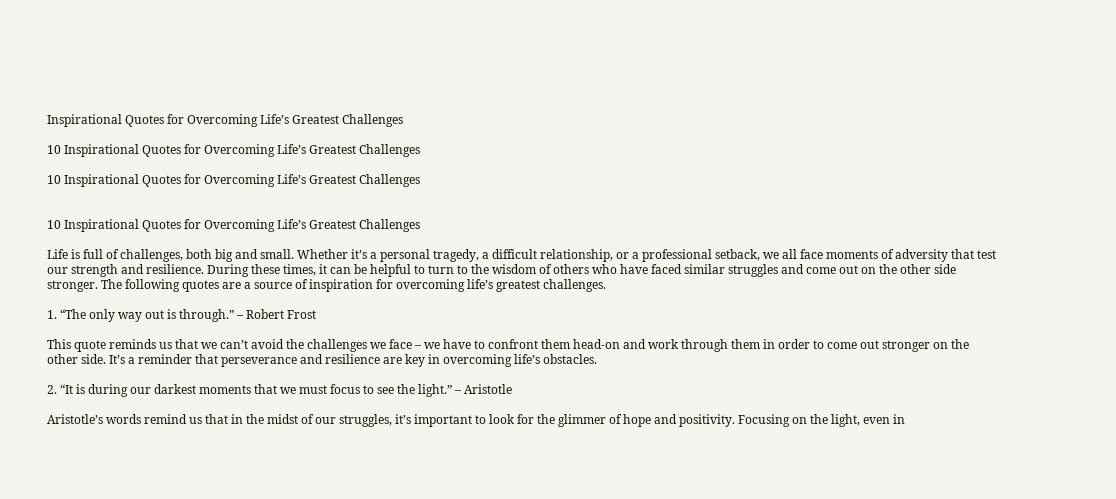Inspirational Quotes for Overcoming Life’s Greatest Challenges

10 Inspirational Quotes for Overcoming Life’s Greatest Challenges

10 Inspirational Quotes for Overcoming Life’s Greatest Challenges


10 Inspirational Quotes for Overcoming Life’s Greatest Challenges

Life is full of challenges, both big and small. Whether it’s a personal tragedy, a difficult relationship, or a professional setback, we all face moments of adversity that test our strength and resilience. During these times, it can be helpful to turn to the wisdom of others who have faced similar struggles and come out on the other side stronger. The following quotes are a source of inspiration for overcoming life’s greatest challenges.

1. “The only way out is through.” – Robert Frost

This quote reminds us that we can’t avoid the challenges we face – we have to confront them head-on and work through them in order to come out stronger on the other side. It’s a reminder that perseverance and resilience are key in overcoming life’s obstacles.

2. “It is during our darkest moments that we must focus to see the light.” – Aristotle

Aristotle’s words remind us that in the midst of our struggles, it’s important to look for the glimmer of hope and positivity. Focusing on the light, even in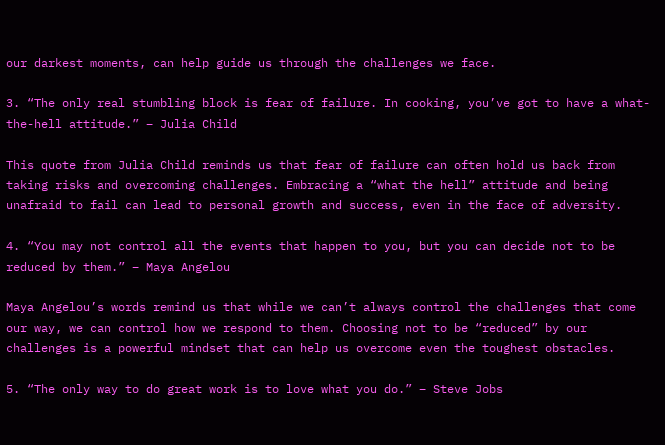our darkest moments, can help guide us through the challenges we face.

3. “The only real stumbling block is fear of failure. In cooking, you’ve got to have a what-the-hell attitude.” – Julia Child

This quote from Julia Child reminds us that fear of failure can often hold us back from taking risks and overcoming challenges. Embracing a “what the hell” attitude and being unafraid to fail can lead to personal growth and success, even in the face of adversity.

4. “You may not control all the events that happen to you, but you can decide not to be reduced by them.” – Maya Angelou

Maya Angelou’s words remind us that while we can’t always control the challenges that come our way, we can control how we respond to them. Choosing not to be “reduced” by our challenges is a powerful mindset that can help us overcome even the toughest obstacles.

5. “The only way to do great work is to love what you do.” – Steve Jobs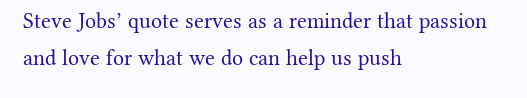Steve Jobs’ quote serves as a reminder that passion and love for what we do can help us push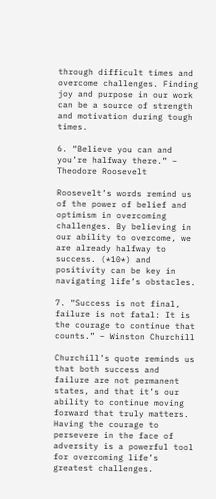through difficult times and overcome challenges. Finding joy and purpose in our work can be a source of strength and motivation during tough times.

6. “Believe you can and you’re halfway there.” – Theodore Roosevelt

Roosevelt’s words remind us of the power of belief and optimism in overcoming challenges. By believing in our ability to overcome, we are already halfway to success. (*10*) and positivity can be key in navigating life’s obstacles.

7. “Success is not final, failure is not fatal: It is the courage to continue that counts.” – Winston Churchill

Churchill’s quote reminds us that both success and failure are not permanent states, and that it’s our ability to continue moving forward that truly matters. Having the courage to persevere in the face of adversity is a powerful tool for overcoming life’s greatest challenges.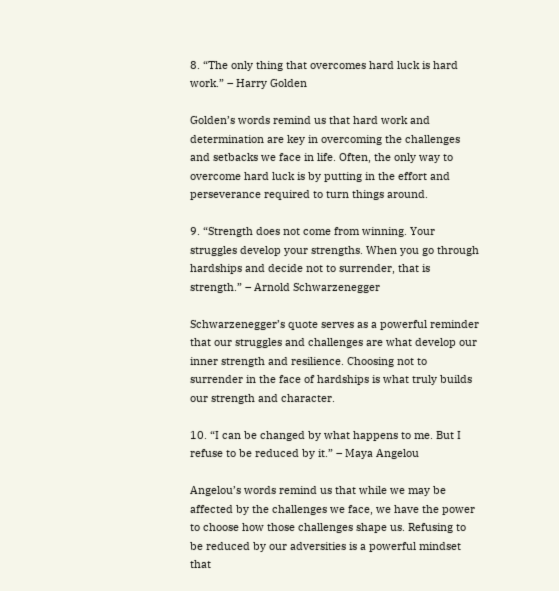8. “The only thing that overcomes hard luck is hard work.” – Harry Golden

Golden’s words remind us that hard work and determination are key in overcoming the challenges and setbacks we face in life. Often, the only way to overcome hard luck is by putting in the effort and perseverance required to turn things around.

9. “Strength does not come from winning. Your struggles develop your strengths. When you go through hardships and decide not to surrender, that is strength.” – Arnold Schwarzenegger

Schwarzenegger’s quote serves as a powerful reminder that our struggles and challenges are what develop our inner strength and resilience. Choosing not to surrender in the face of hardships is what truly builds our strength and character.

10. “I can be changed by what happens to me. But I refuse to be reduced by it.” – Maya Angelou

Angelou’s words remind us that while we may be affected by the challenges we face, we have the power to choose how those challenges shape us. Refusing to be reduced by our adversities is a powerful mindset that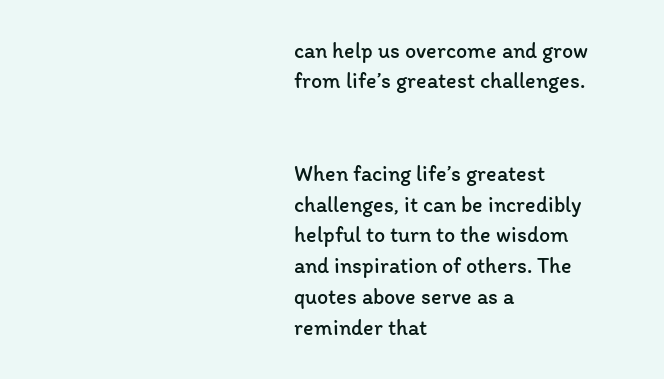can help us overcome and grow from life’s greatest challenges.


When facing life’s greatest challenges, it can be incredibly helpful to turn to the wisdom and inspiration of others. The quotes above serve as a reminder that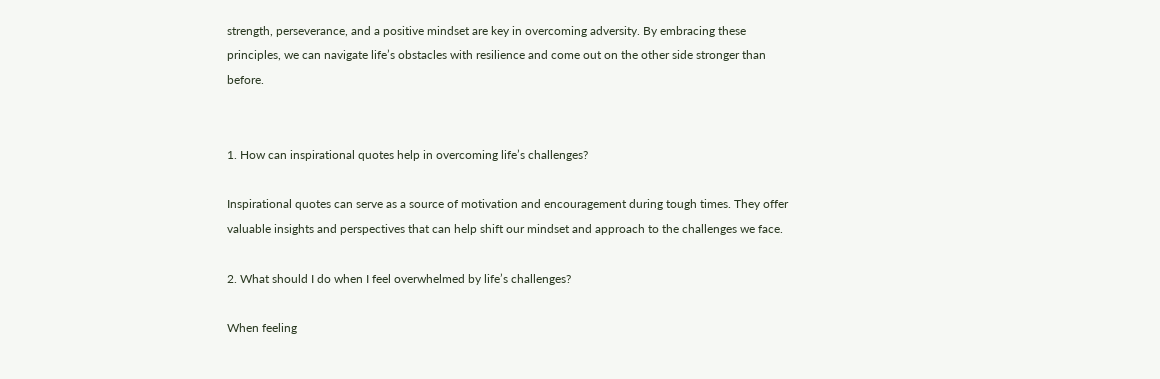strength, perseverance, and a positive mindset are key in overcoming adversity. By embracing these principles, we can navigate life’s obstacles with resilience and come out on the other side stronger than before.


1. How can inspirational quotes help in overcoming life’s challenges?

Inspirational quotes can serve as a source of motivation and encouragement during tough times. They offer valuable insights and perspectives that can help shift our mindset and approach to the challenges we face.

2. What should I do when I feel overwhelmed by life’s challenges?

When feeling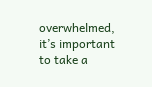overwhelmed, it’s important to take a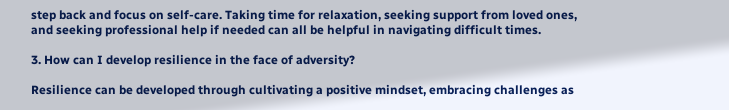step back and focus on self-care. Taking time for relaxation, seeking support from loved ones, and seeking professional help if needed can all be helpful in navigating difficult times.

3. How can I develop resilience in the face of adversity?

Resilience can be developed through cultivating a positive mindset, embracing challenges as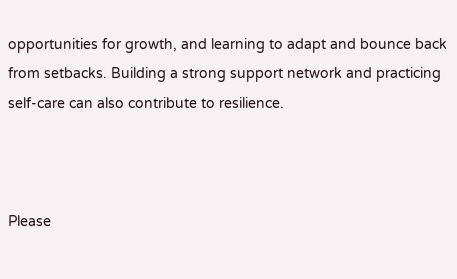opportunities for growth, and learning to adapt and bounce back from setbacks. Building a strong support network and practicing self-care can also contribute to resilience.



Please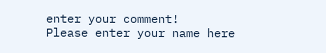enter your comment!
Please enter your name here